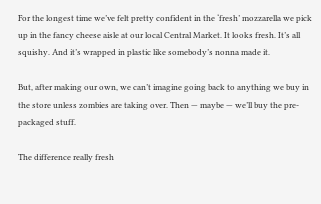For the longest time we’ve felt pretty confident in the ‘fresh’ mozzarella we pick up in the fancy cheese aisle at our local Central Market. It looks fresh. It’s all squishy. And it’s wrapped in plastic like somebody’s nonna made it.

But, after making our own, we can’t imagine going back to anything we buy in the store unless zombies are taking over. Then — maybe — we’ll buy the pre-packaged stuff.

The difference really fresh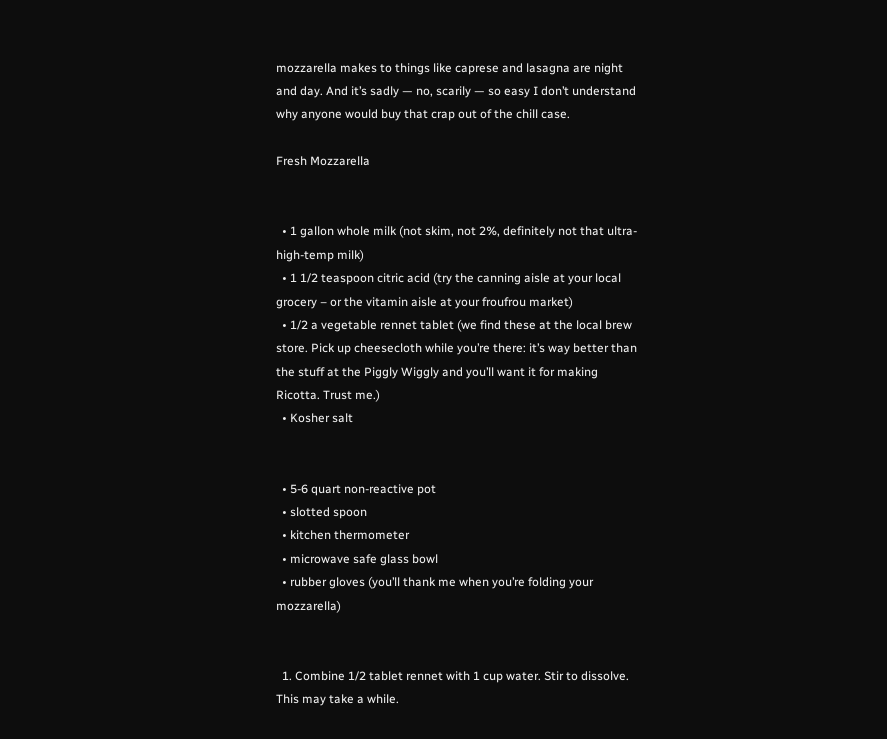mozzarella makes to things like caprese and lasagna are night and day. And it’s sadly — no, scarily — so easy I don’t understand why anyone would buy that crap out of the chill case.

Fresh Mozzarella


  • 1 gallon whole milk (not skim, not 2%, definitely not that ultra-high-temp milk)
  • 1 1/2 teaspoon citric acid (try the canning aisle at your local grocery – or the vitamin aisle at your froufrou market)
  • 1/2 a vegetable rennet tablet (we find these at the local brew store. Pick up cheesecloth while you’re there: it’s way better than the stuff at the Piggly Wiggly and you’ll want it for making Ricotta. Trust me.)
  • Kosher salt


  • 5-6 quart non-reactive pot
  • slotted spoon
  • kitchen thermometer
  • microwave safe glass bowl
  • rubber gloves (you’ll thank me when you’re folding your mozzarella)


  1. Combine 1/2 tablet rennet with 1 cup water. Stir to dissolve. This may take a while.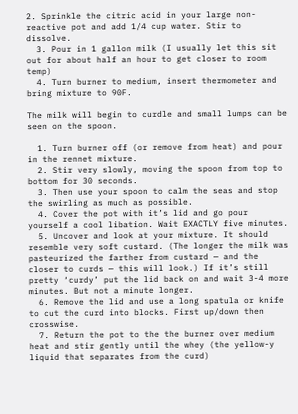2. Sprinkle the citric acid in your large non-reactive pot and add 1/4 cup water. Stir to dissolve.
  3. Pour in 1 gallon milk (I usually let this sit out for about half an hour to get closer to room temp)
  4. Turn burner to medium, insert thermometer and bring mixture to 90F.

The milk will begin to curdle and small lumps can be seen on the spoon.

  1. Turn burner off (or remove from heat) and pour in the rennet mixture.
  2. Stir very slowly, moving the spoon from top to bottom for 30 seconds.
  3. Then use your spoon to calm the seas and stop the swirling as much as possible.
  4. Cover the pot with it’s lid and go pour yourself a cool libation. Wait EXACTLY five minutes.
  5. Uncover and look at your mixture. It should resemble very soft custard. (The longer the milk was pasteurized the farther from custard — and the closer to curds — this will look.) If it’s still pretty ‘curdy’ put the lid back on and wait 3-4 more minutes. But not a minute longer.
  6. Remove the lid and use a long spatula or knife to cut the curd into blocks. First up/down then crosswise.
  7. Return the pot to the the burner over medium heat and stir gently until the whey (the yellow-y liquid that separates from the curd)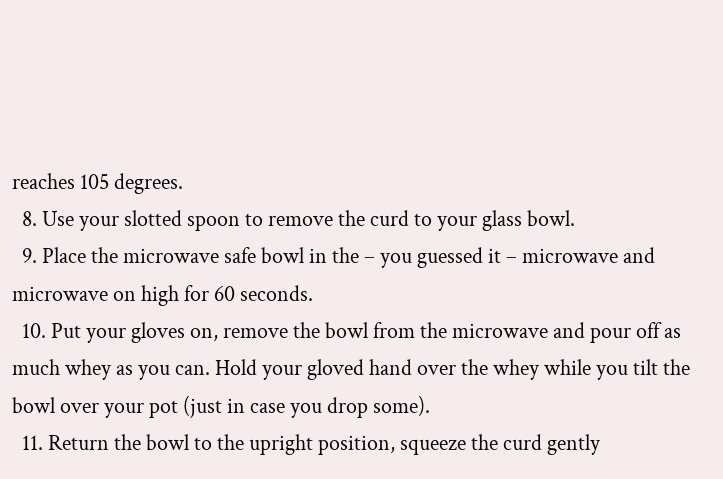reaches 105 degrees.
  8. Use your slotted spoon to remove the curd to your glass bowl.
  9. Place the microwave safe bowl in the – you guessed it – microwave and microwave on high for 60 seconds.
  10. Put your gloves on, remove the bowl from the microwave and pour off as much whey as you can. Hold your gloved hand over the whey while you tilt the bowl over your pot (just in case you drop some).
  11. Return the bowl to the upright position, squeeze the curd gently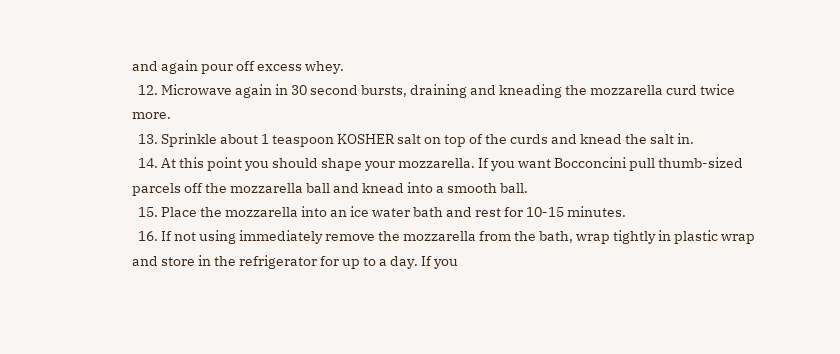and again pour off excess whey.
  12. Microwave again in 30 second bursts, draining and kneading the mozzarella curd twice more.
  13. Sprinkle about 1 teaspoon KOSHER salt on top of the curds and knead the salt in.
  14. At this point you should shape your mozzarella. If you want Bocconcini pull thumb-sized parcels off the mozzarella ball and knead into a smooth ball.
  15. Place the mozzarella into an ice water bath and rest for 10-15 minutes.
  16. If not using immediately remove the mozzarella from the bath, wrap tightly in plastic wrap and store in the refrigerator for up to a day. If you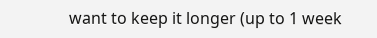want to keep it longer (up to 1 week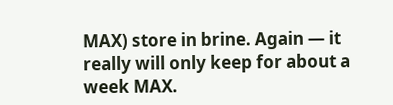MAX) store in brine. Again — it really will only keep for about a week MAX.